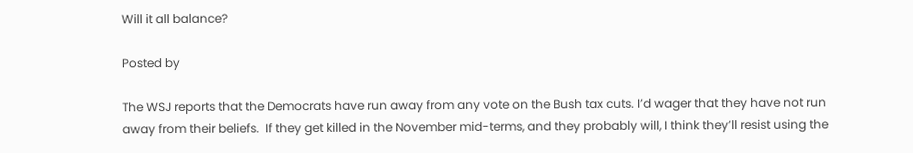Will it all balance?

Posted by

The WSJ reports that the Democrats have run away from any vote on the Bush tax cuts. I’d wager that they have not run away from their beliefs.  If they get killed in the November mid-terms, and they probably will, I think they’ll resist using the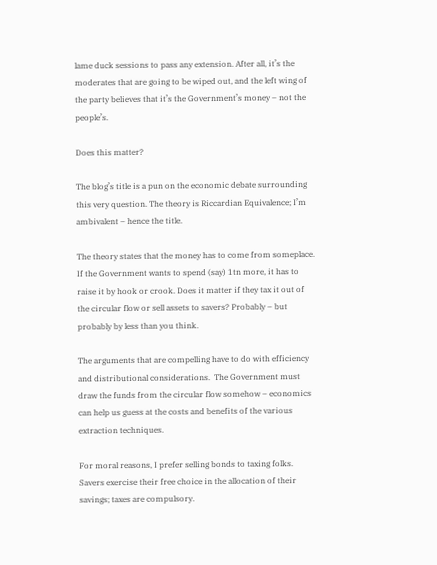lame duck sessions to pass any extension. After all, it’s the moderates that are going to be wiped out, and the left wing of the party believes that it’s the Government’s money – not the people’s.

Does this matter?

The blog’s title is a pun on the economic debate surrounding this very question. The theory is Riccardian Equivalence; I’m ambivalent – hence the title.

The theory states that the money has to come from someplace.  If the Government wants to spend (say) 1tn more, it has to raise it by hook or crook. Does it matter if they tax it out of the circular flow or sell assets to savers? Probably – but probably by less than you think.

The arguments that are compelling have to do with efficiency and distributional considerations.  The Government must draw the funds from the circular flow somehow – economics can help us guess at the costs and benefits of the various extraction techniques.

For moral reasons, I prefer selling bonds to taxing folks.  Savers exercise their free choice in the allocation of their savings; taxes are compulsory.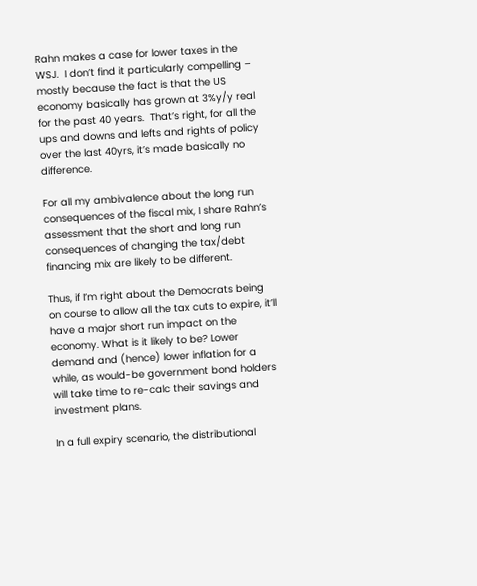Rahn makes a case for lower taxes in the WSJ.  I don’t find it particularly compelling – mostly because the fact is that the US economy basically has grown at 3%y/y real for the past 40 years.  That’s right, for all the ups and downs and lefts and rights of policy over the last 40yrs, it’s made basically no difference.

For all my ambivalence about the long run consequences of the fiscal mix, I share Rahn’s assessment that the short and long run consequences of changing the tax/debt financing mix are likely to be different.

Thus, if I’m right about the Democrats being on course to allow all the tax cuts to expire, it’ll have a major short run impact on the economy. What is it likely to be? Lower demand and (hence) lower inflation for a while, as would-be government bond holders will take time to re-calc their savings and investment plans.

In a full expiry scenario, the distributional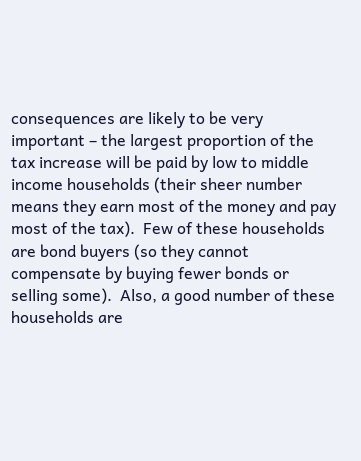consequences are likely to be very important – the largest proportion of the tax increase will be paid by low to middle income households (their sheer number means they earn most of the money and pay most of the tax).  Few of these households are bond buyers (so they cannot compensate by buying fewer bonds or selling some).  Also, a good number of these households are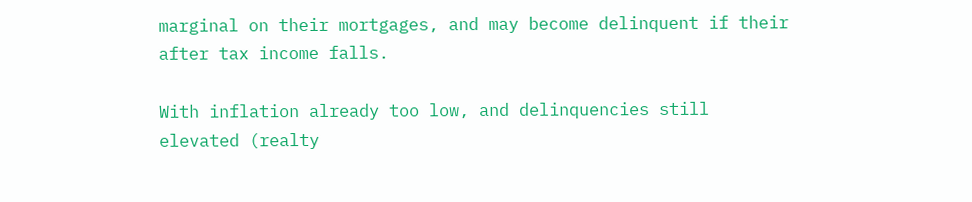marginal on their mortgages, and may become delinquent if their after tax income falls.

With inflation already too low, and delinquencies still elevated (realty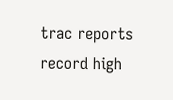trac reports record high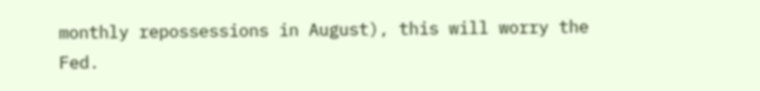monthly repossessions in August), this will worry the Fed.